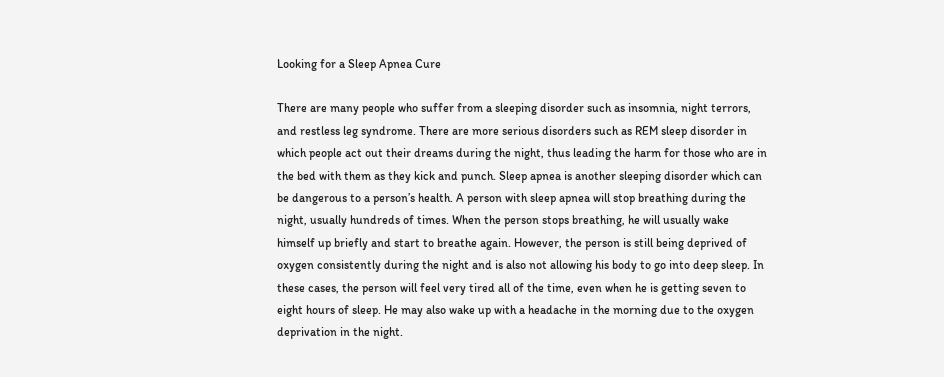Looking for a Sleep Apnea Cure

There are many people who suffer from a sleeping disorder such as insomnia, night terrors, and restless leg syndrome. There are more serious disorders such as REM sleep disorder in which people act out their dreams during the night, thus leading the harm for those who are in the bed with them as they kick and punch. Sleep apnea is another sleeping disorder which can be dangerous to a person’s health. A person with sleep apnea will stop breathing during the night, usually hundreds of times. When the person stops breathing, he will usually wake himself up briefly and start to breathe again. However, the person is still being deprived of oxygen consistently during the night and is also not allowing his body to go into deep sleep. In these cases, the person will feel very tired all of the time, even when he is getting seven to eight hours of sleep. He may also wake up with a headache in the morning due to the oxygen deprivation in the night.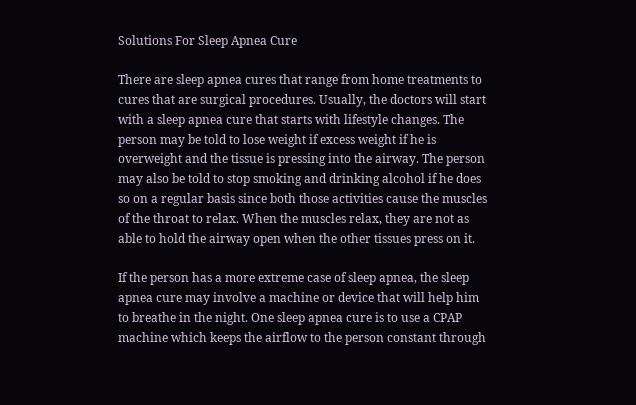Solutions For Sleep Apnea Cure

There are sleep apnea cures that range from home treatments to cures that are surgical procedures. Usually, the doctors will start with a sleep apnea cure that starts with lifestyle changes. The person may be told to lose weight if excess weight if he is overweight and the tissue is pressing into the airway. The person may also be told to stop smoking and drinking alcohol if he does so on a regular basis since both those activities cause the muscles of the throat to relax. When the muscles relax, they are not as able to hold the airway open when the other tissues press on it.

If the person has a more extreme case of sleep apnea, the sleep apnea cure may involve a machine or device that will help him to breathe in the night. One sleep apnea cure is to use a CPAP machine which keeps the airflow to the person constant through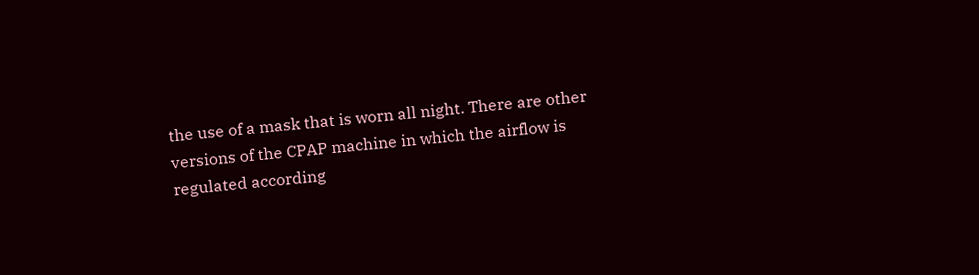the use of a mask that is worn all night. There are other versions of the CPAP machine in which the airflow is regulated according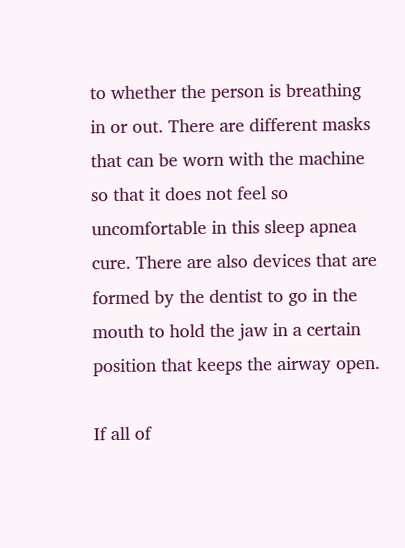to whether the person is breathing in or out. There are different masks that can be worn with the machine so that it does not feel so uncomfortable in this sleep apnea cure. There are also devices that are formed by the dentist to go in the mouth to hold the jaw in a certain position that keeps the airway open.

If all of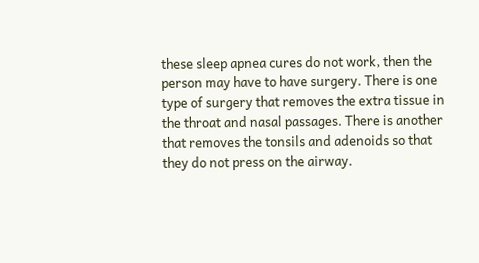these sleep apnea cures do not work, then the person may have to have surgery. There is one type of surgery that removes the extra tissue in the throat and nasal passages. There is another that removes the tonsils and adenoids so that they do not press on the airway.